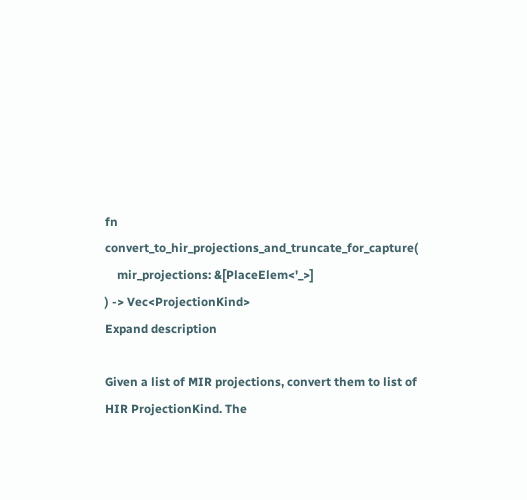fn convert_to_hir_projections_and_truncate_for_capture(
    mir_projections: &[PlaceElem<'_>]
) -> Vec<ProjectionKind>
Expand description

Given a list of MIR projections, convert them to list of HIR ProjectionKind. The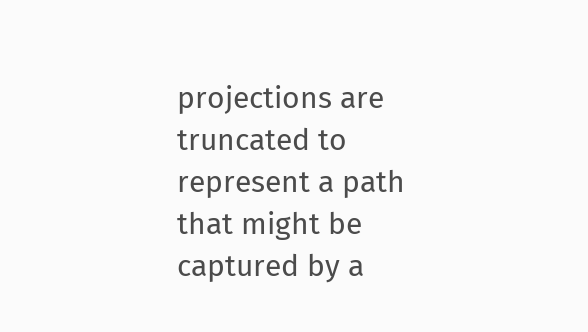projections are truncated to represent a path that might be captured by a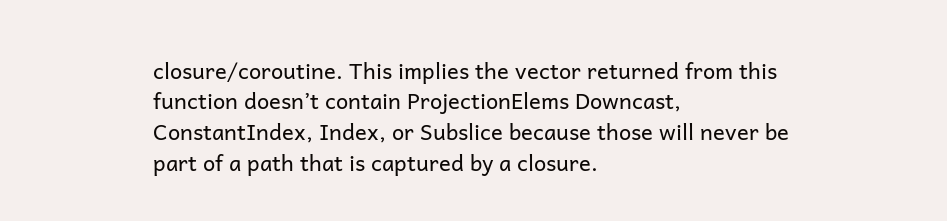closure/coroutine. This implies the vector returned from this function doesn’t contain ProjectionElems Downcast, ConstantIndex, Index, or Subslice because those will never be part of a path that is captured by a closure.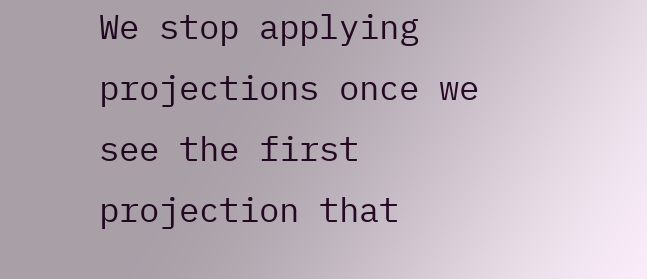We stop applying projections once we see the first projection that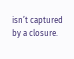isn’t captured by a closure.